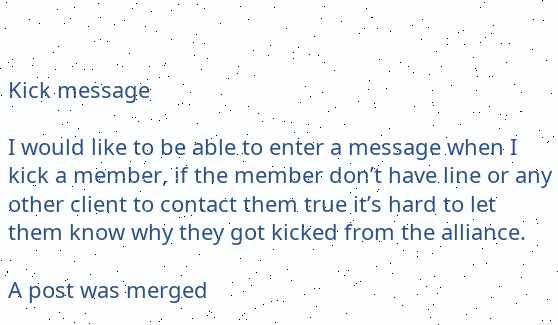Kick message

I would like to be able to enter a message when I kick a member, if the member don’t have line or any other client to contact them true it’s hard to let them know why they got kicked from the alliance.

A post was merged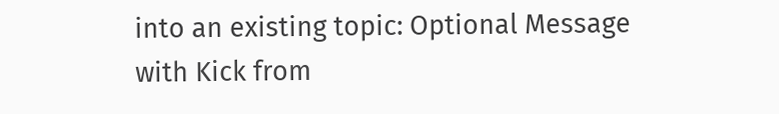into an existing topic: Optional Message with Kick from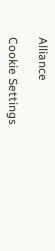Alliance

Cookie Settings